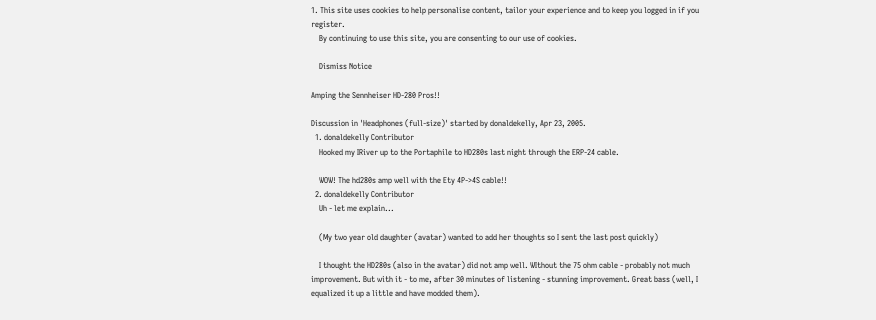1. This site uses cookies to help personalise content, tailor your experience and to keep you logged in if you register.
    By continuing to use this site, you are consenting to our use of cookies.

    Dismiss Notice

Amping the Sennheiser HD-280 Pros!!

Discussion in 'Headphones (full-size)' started by donaldekelly, Apr 23, 2005.
  1. donaldekelly Contributor
    Hooked my IRiver up to the Portaphile to HD280s last night through the ERP-24 cable.

    WOW! The hd280s amp well with the Ety 4P->4S cable!!
  2. donaldekelly Contributor
    Uh - let me explain...

    (My two year old daughter (avatar) wanted to add her thoughts so I sent the last post quickly)

    I thought the HD280s (also in the avatar) did not amp well. WIthout the 75 ohm cable - probably not much improvement. But with it - to me, after 30 minutes of listening - stunning improvement. Great bass (well, I equalized it up a little and have modded them).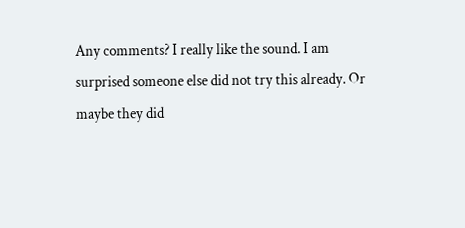Any comments? I really like the sound. I am surprised someone else did not try this already. Or maybe they did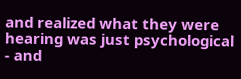and realized what they were hearing was just psychological - and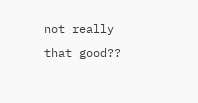not really that good??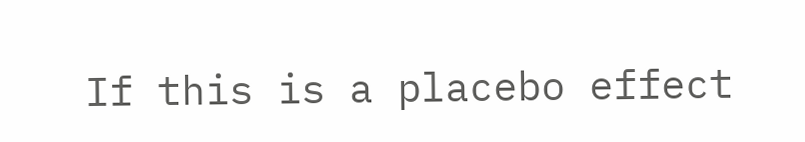If this is a placebo effect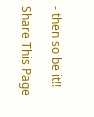- then so be it!!

Share This Page